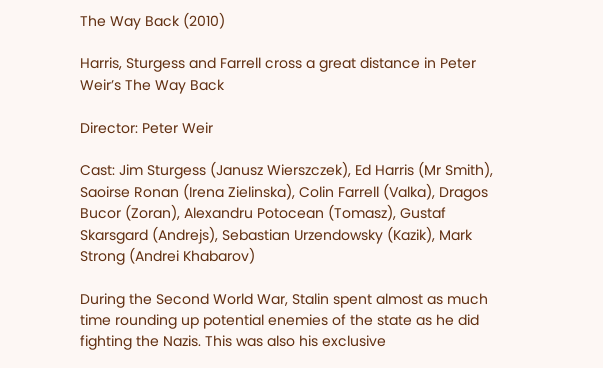The Way Back (2010)

Harris, Sturgess and Farrell cross a great distance in Peter Weir’s The Way Back

Director: Peter Weir

Cast: Jim Sturgess (Janusz Wierszczek), Ed Harris (Mr Smith), Saoirse Ronan (Irena Zielinska), Colin Farrell (Valka), Dragos Bucor (Zoran), Alexandru Potocean (Tomasz), Gustaf Skarsgard (Andrejs), Sebastian Urzendowsky (Kazik), Mark Strong (Andrei Khabarov)

During the Second World War, Stalin spent almost as much time rounding up potential enemies of the state as he did fighting the Nazis. This was also his exclusive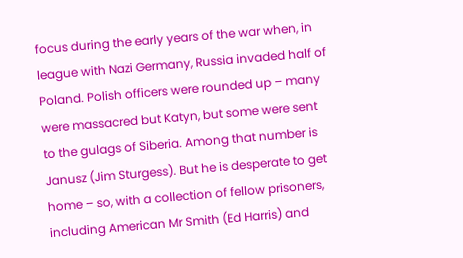focus during the early years of the war when, in league with Nazi Germany, Russia invaded half of Poland. Polish officers were rounded up – many were massacred but Katyn, but some were sent to the gulags of Siberia. Among that number is Janusz (Jim Sturgess). But he is desperate to get home – so, with a collection of fellow prisoners, including American Mr Smith (Ed Harris) and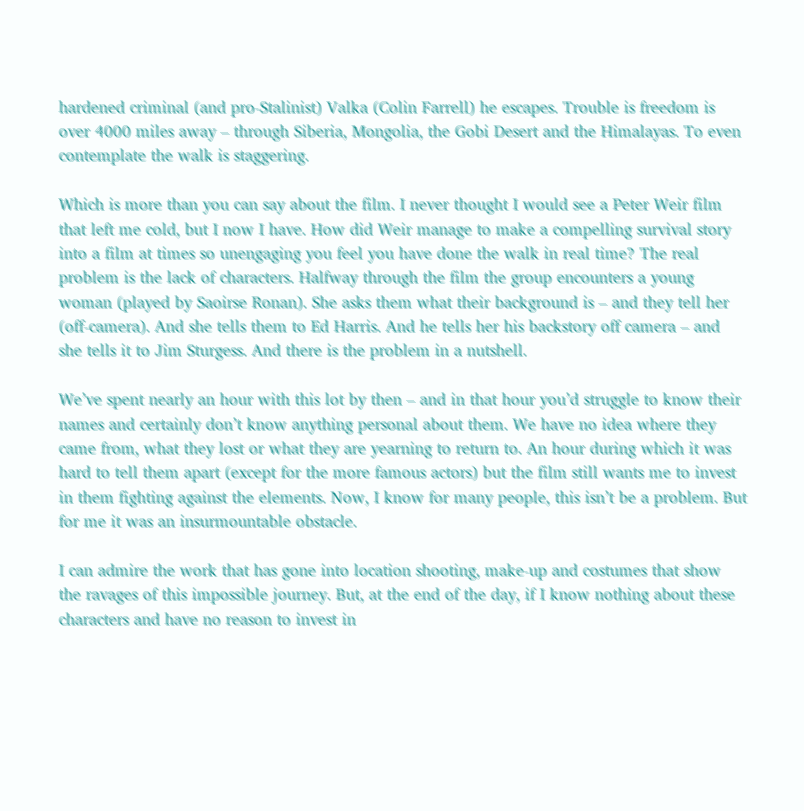hardened criminal (and pro-Stalinist) Valka (Colin Farrell) he escapes. Trouble is freedom is over 4000 miles away – through Siberia, Mongolia, the Gobi Desert and the Himalayas. To even contemplate the walk is staggering.

Which is more than you can say about the film. I never thought I would see a Peter Weir film that left me cold, but I now I have. How did Weir manage to make a compelling survival story into a film at times so unengaging you feel you have done the walk in real time? The real problem is the lack of characters. Halfway through the film the group encounters a young woman (played by Saoirse Ronan). She asks them what their background is – and they tell her (off-camera). And she tells them to Ed Harris. And he tells her his backstory off camera – and she tells it to Jim Sturgess. And there is the problem in a nutshell.

We’ve spent nearly an hour with this lot by then – and in that hour you’d struggle to know their names and certainly don’t know anything personal about them. We have no idea where they came from, what they lost or what they are yearning to return to. An hour during which it was hard to tell them apart (except for the more famous actors) but the film still wants me to invest in them fighting against the elements. Now, I know for many people, this isn’t be a problem. But for me it was an insurmountable obstacle.

I can admire the work that has gone into location shooting, make-up and costumes that show the ravages of this impossible journey. But, at the end of the day, if I know nothing about these characters and have no reason to invest in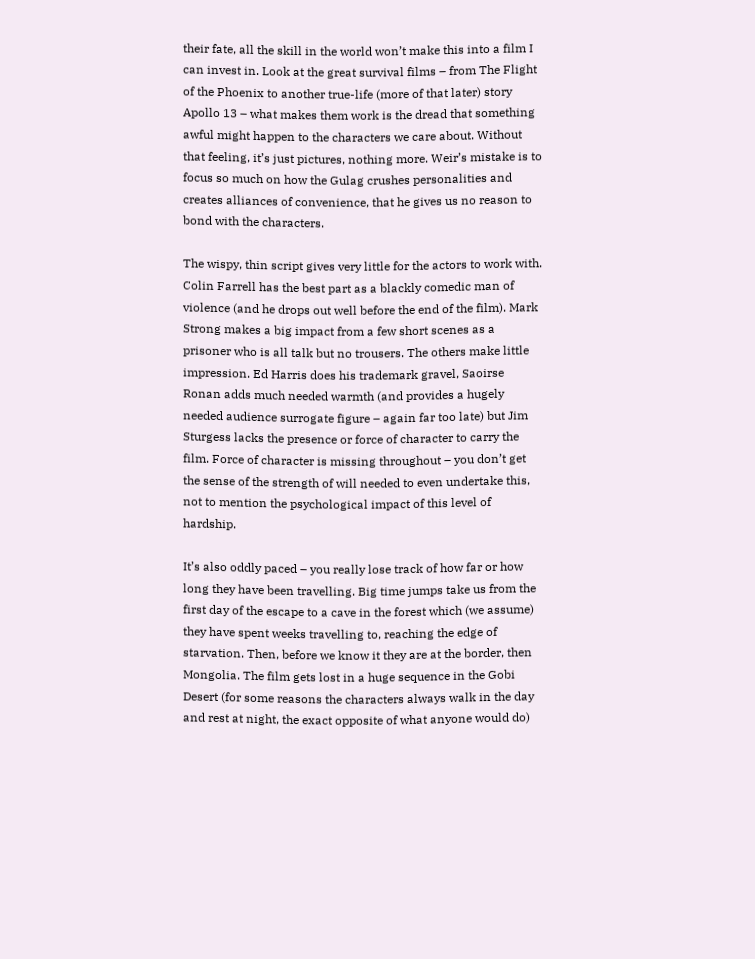their fate, all the skill in the world won’t make this into a film I can invest in. Look at the great survival films – from The Flight of the Phoenix to another true-life (more of that later) story Apollo 13 – what makes them work is the dread that something awful might happen to the characters we care about. Without that feeling, it’s just pictures, nothing more. Weir’s mistake is to focus so much on how the Gulag crushes personalities and creates alliances of convenience, that he gives us no reason to bond with the characters.

The wispy, thin script gives very little for the actors to work with. Colin Farrell has the best part as a blackly comedic man of violence (and he drops out well before the end of the film). Mark Strong makes a big impact from a few short scenes as a prisoner who is all talk but no trousers. The others make little impression. Ed Harris does his trademark gravel, Saoirse Ronan adds much needed warmth (and provides a hugely needed audience surrogate figure – again far too late) but Jim Sturgess lacks the presence or force of character to carry the film. Force of character is missing throughout – you don’t get the sense of the strength of will needed to even undertake this, not to mention the psychological impact of this level of hardship.

It’s also oddly paced – you really lose track of how far or how long they have been travelling. Big time jumps take us from the first day of the escape to a cave in the forest which (we assume) they have spent weeks travelling to, reaching the edge of starvation. Then, before we know it they are at the border, then Mongolia. The film gets lost in a huge sequence in the Gobi Desert (for some reasons the characters always walk in the day and rest at night, the exact opposite of what anyone would do)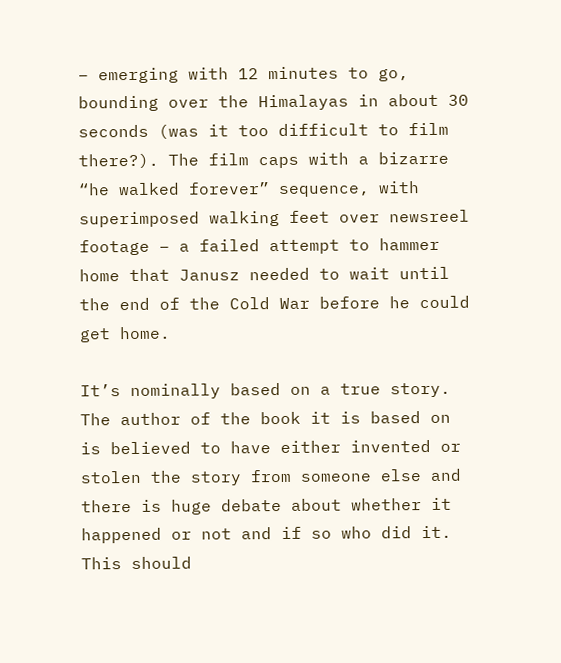– emerging with 12 minutes to go, bounding over the Himalayas in about 30 seconds (was it too difficult to film there?). The film caps with a bizarre “he walked forever” sequence, with superimposed walking feet over newsreel footage – a failed attempt to hammer home that Janusz needed to wait until the end of the Cold War before he could get home.

It’s nominally based on a true story. The author of the book it is based on is believed to have either invented or stolen the story from someone else and there is huge debate about whether it happened or not and if so who did it. This should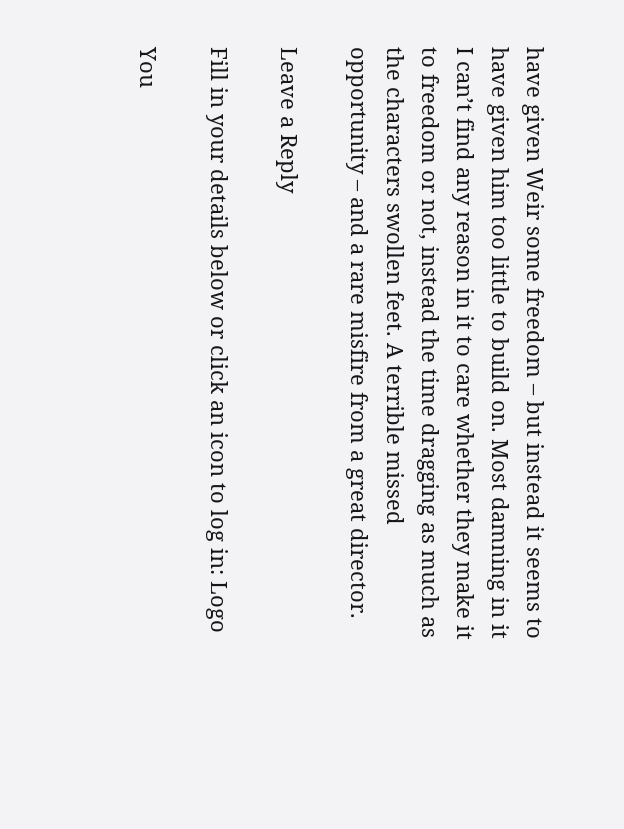have given Weir some freedom – but instead it seems to have given him too little to build on. Most damning in it I can’t find any reason in it to care whether they make it to freedom or not, instead the time dragging as much as the characters swollen feet. A terrible missed opportunity – and a rare misfire from a great director.

Leave a Reply

Fill in your details below or click an icon to log in: Logo

You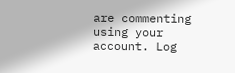are commenting using your account. Log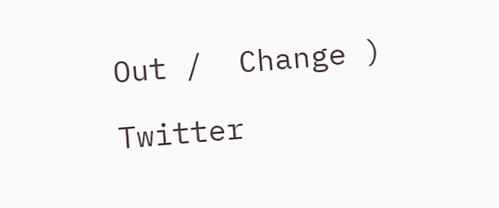Out /  Change )

Twitter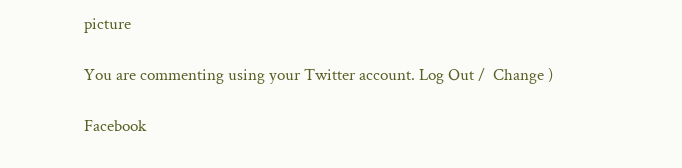picture

You are commenting using your Twitter account. Log Out /  Change )

Facebook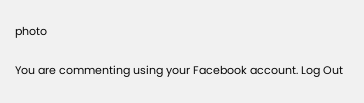photo

You are commenting using your Facebook account. Log Out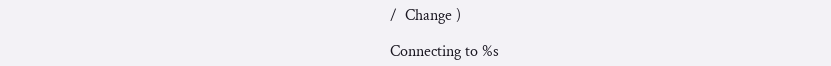/  Change )

Connecting to %s